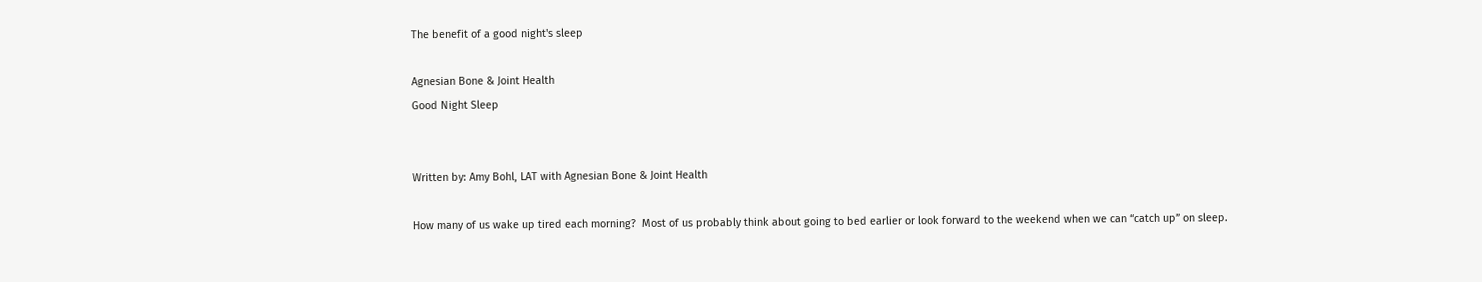The benefit of a good night's sleep

Agnesian Bone & Joint Health
Good Night Sleep


Written by: Amy Bohl, LAT with Agnesian Bone & Joint Health

How many of us wake up tired each morning?  Most of us probably think about going to bed earlier or look forward to the weekend when we can “catch up” on sleep.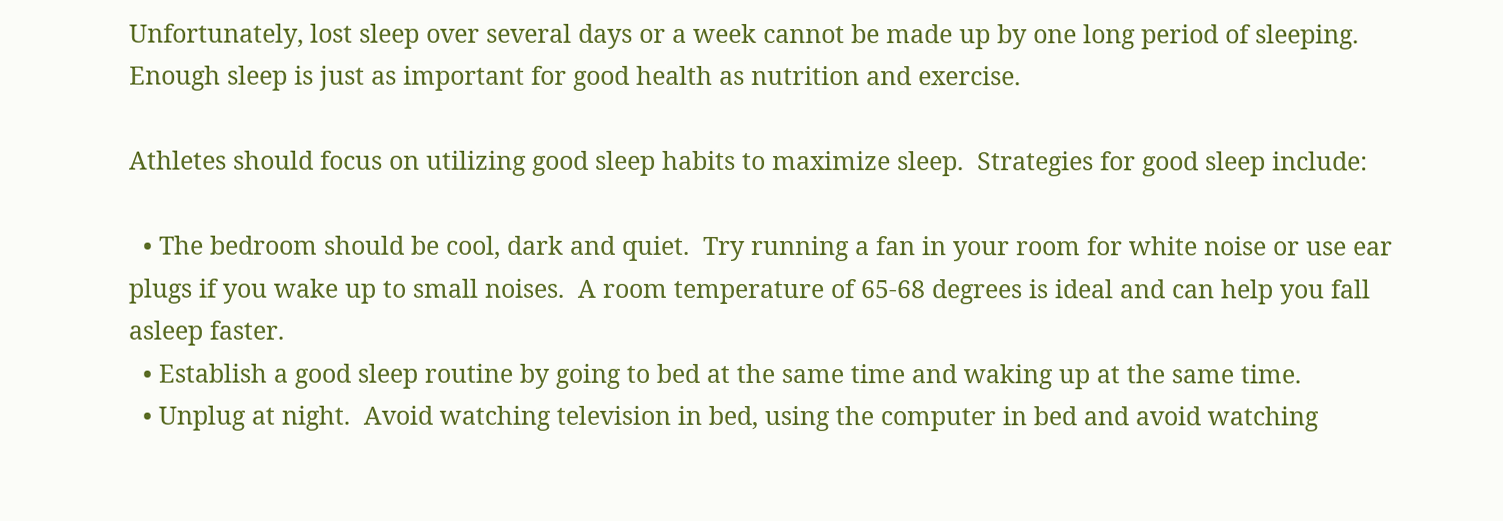Unfortunately, lost sleep over several days or a week cannot be made up by one long period of sleeping.  Enough sleep is just as important for good health as nutrition and exercise.

Athletes should focus on utilizing good sleep habits to maximize sleep.  Strategies for good sleep include:

  • The bedroom should be cool, dark and quiet.  Try running a fan in your room for white noise or use ear plugs if you wake up to small noises.  A room temperature of 65-68 degrees is ideal and can help you fall asleep faster.
  • Establish a good sleep routine by going to bed at the same time and waking up at the same time.
  • Unplug at night.  Avoid watching television in bed, using the computer in bed and avoid watching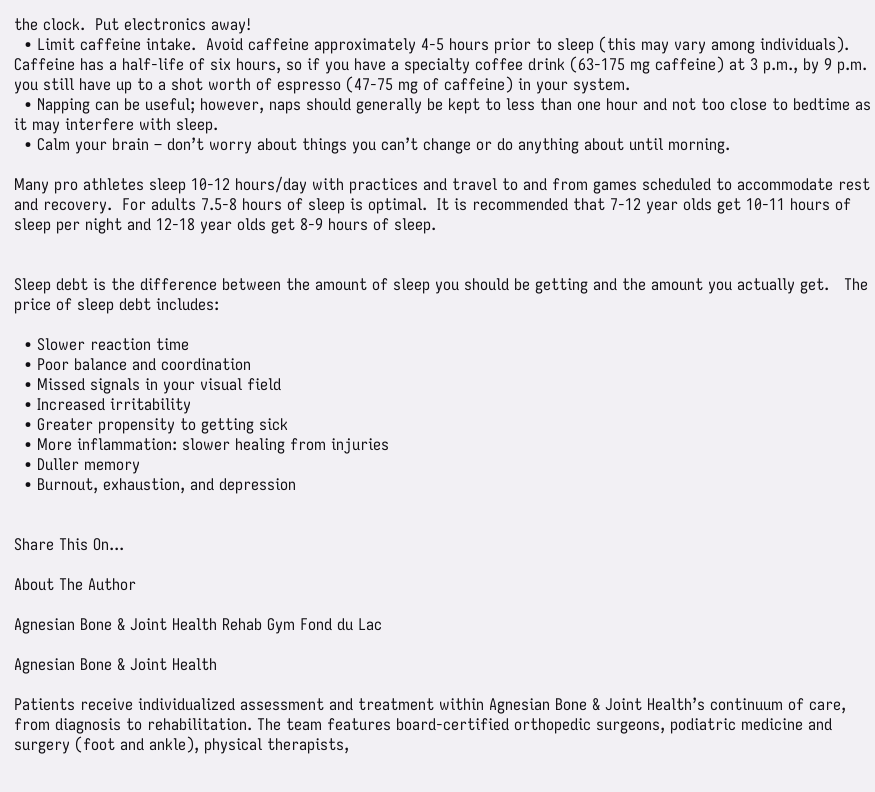the clock.  Put electronics away!
  • Limit caffeine intake.  Avoid caffeine approximately 4-5 hours prior to sleep (this may vary among individuals).  Caffeine has a half-life of six hours, so if you have a specialty coffee drink (63-175 mg caffeine) at 3 p.m., by 9 p.m. you still have up to a shot worth of espresso (47-75 mg of caffeine) in your system.
  • Napping can be useful; however, naps should generally be kept to less than one hour and not too close to bedtime as it may interfere with sleep.
  • Calm your brain – don’t worry about things you can’t change or do anything about until morning.

Many pro athletes sleep 10-12 hours/day with practices and travel to and from games scheduled to accommodate rest and recovery.  For adults 7.5-8 hours of sleep is optimal.  It is recommended that 7-12 year olds get 10-11 hours of sleep per night and 12-18 year olds get 8-9 hours of sleep.


Sleep debt is the difference between the amount of sleep you should be getting and the amount you actually get.   The price of sleep debt includes:

  • Slower reaction time
  • Poor balance and coordination
  • Missed signals in your visual field
  • Increased irritability
  • Greater propensity to getting sick
  • More inflammation: slower healing from injuries
  • Duller memory
  • Burnout, exhaustion, and depression


Share This On...

About The Author

Agnesian Bone & Joint Health Rehab Gym Fond du Lac

Agnesian Bone & Joint Health

Patients receive individualized assessment and treatment within Agnesian Bone & Joint Health’s continuum of care, from diagnosis to rehabilitation. The team features board-certified orthopedic surgeons, podiatric medicine and surgery (foot and ankle), physical therapists,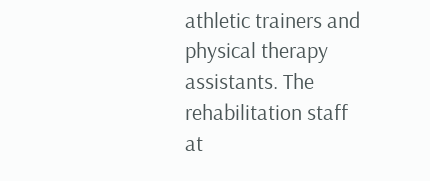athletic trainers and physical therapy assistants. The rehabilitation staff at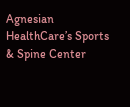Agnesian HealthCare’s Sports & Spine Center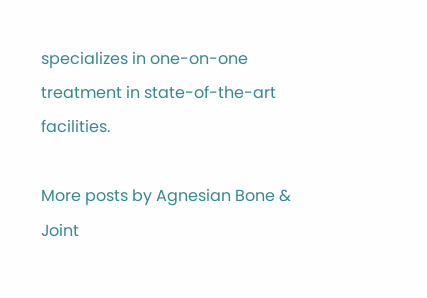specializes in one-on-one treatment in state-of-the-art facilities.

More posts by Agnesian Bone & Joint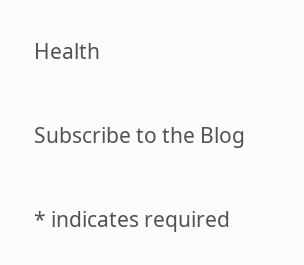Health

Subscribe to the Blog

* indicates required